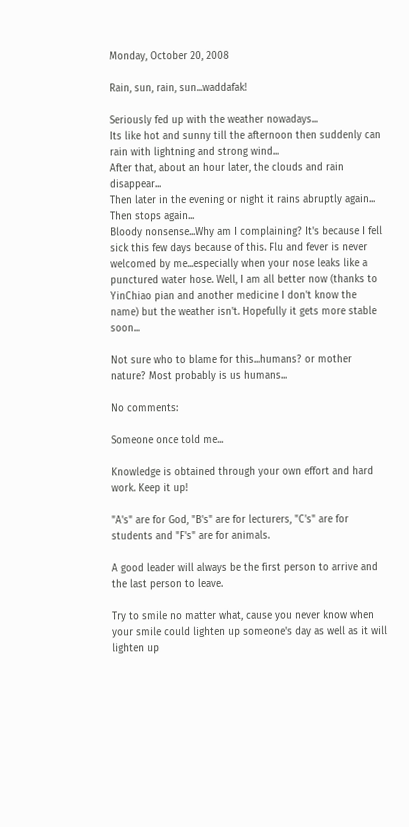Monday, October 20, 2008

Rain, sun, rain, sun...waddafak!

Seriously fed up with the weather nowadays...
Its like hot and sunny till the afternoon then suddenly can rain with lightning and strong wind...
After that, about an hour later, the clouds and rain disappear...
Then later in the evening or night it rains abruptly again...
Then stops again...
Bloody nonsense...Why am I complaining? It's because I fell sick this few days because of this. Flu and fever is never welcomed by me...especially when your nose leaks like a punctured water hose. Well, I am all better now (thanks to YinChiao pian and another medicine I don't know the name) but the weather isn't. Hopefully it gets more stable soon...

Not sure who to blame for this...humans? or mother nature? Most probably is us humans...

No comments:

Someone once told me...

Knowledge is obtained through your own effort and hard work. Keep it up!

"A's" are for God, "B's" are for lecturers, "C's" are for students and "F's" are for animals.

A good leader will always be the first person to arrive and the last person to leave.

Try to smile no matter what, cause you never know when your smile could lighten up someone's day as well as it will lighten up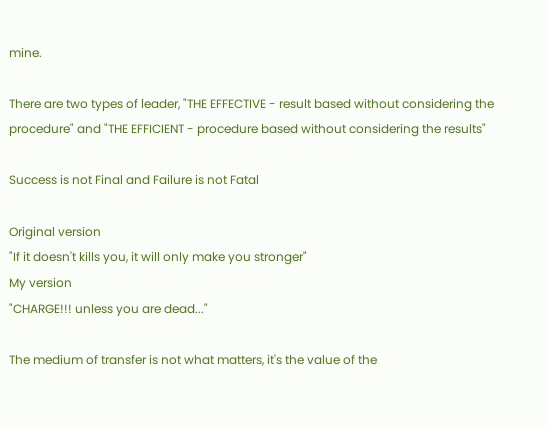mine.

There are two types of leader, "THE EFFECTIVE - result based without considering the procedure" and "THE EFFICIENT - procedure based without considering the results"

Success is not Final and Failure is not Fatal

Original version
"If it doesn't kills you, it will only make you stronger"
My version
"CHARGE!!! unless you are dead..."

The medium of transfer is not what matters, it's the value of the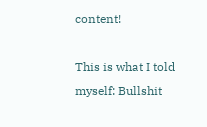content!

This is what I told myself: Bullshit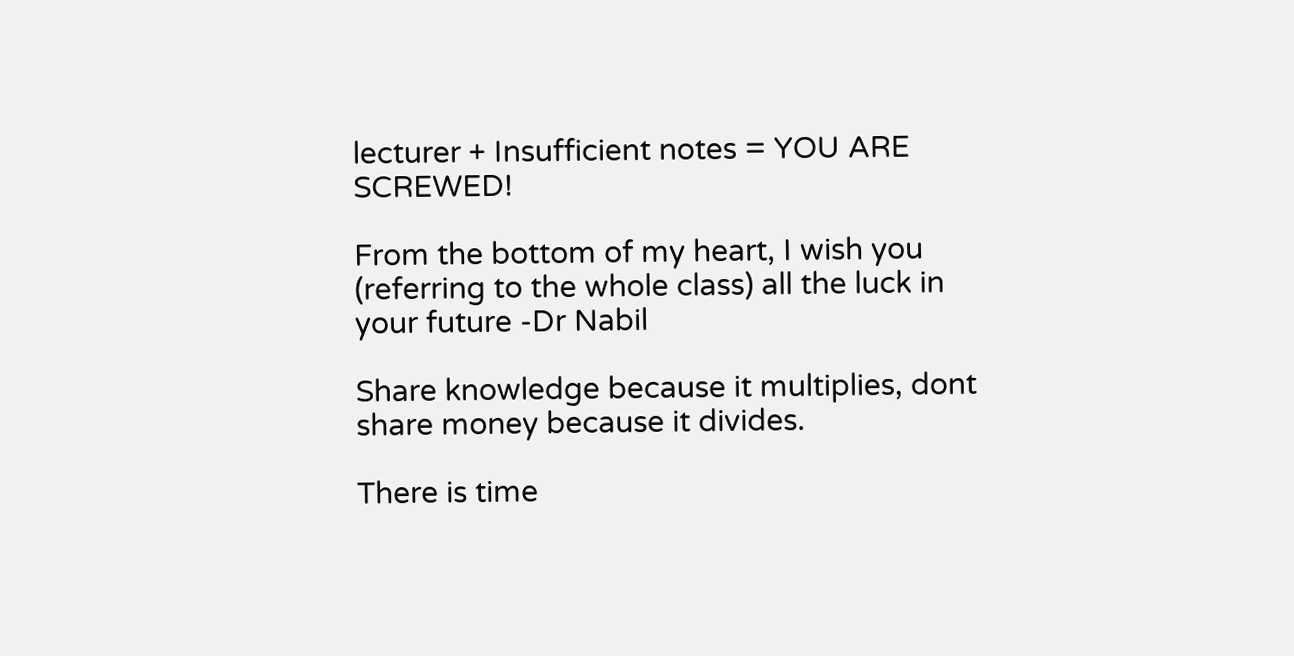lecturer + Insufficient notes = YOU ARE SCREWED!

From the bottom of my heart, I wish you (referring to the whole class) all the luck in your future -Dr Nabil

Share knowledge because it multiplies, dont share money because it divides.

There is time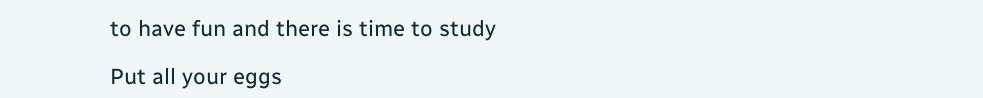to have fun and there is time to study

Put all your eggs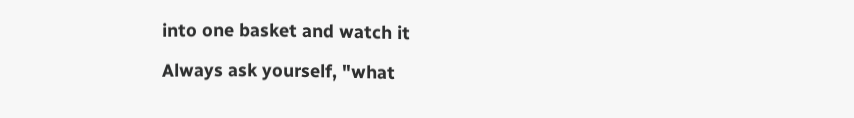into one basket and watch it

Always ask yourself, "what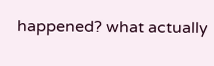happened? what actually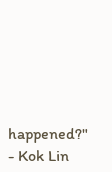happened?" - Kok Lin